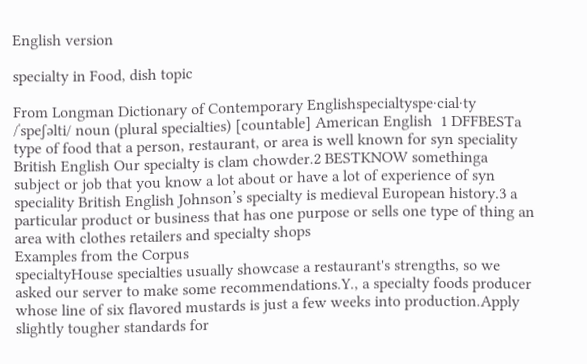English version

specialty in Food, dish topic

From Longman Dictionary of Contemporary Englishspecialtyspe‧cial‧ty /ˈspeʃəlti/ noun (plural specialties) [countable] American English  1 DFFBESTa type of food that a person, restaurant, or area is well known for syn speciality British English Our specialty is clam chowder.2 BESTKNOW somethinga subject or job that you know a lot about or have a lot of experience of syn speciality British English Johnson’s specialty is medieval European history.3 a particular product or business that has one purpose or sells one type of thing an area with clothes retailers and specialty shops
Examples from the Corpus
specialtyHouse specialties usually showcase a restaurant's strengths, so we asked our server to make some recommendations.Y., a specialty foods producer whose line of six flavored mustards is just a few weeks into production.Apply slightly tougher standards for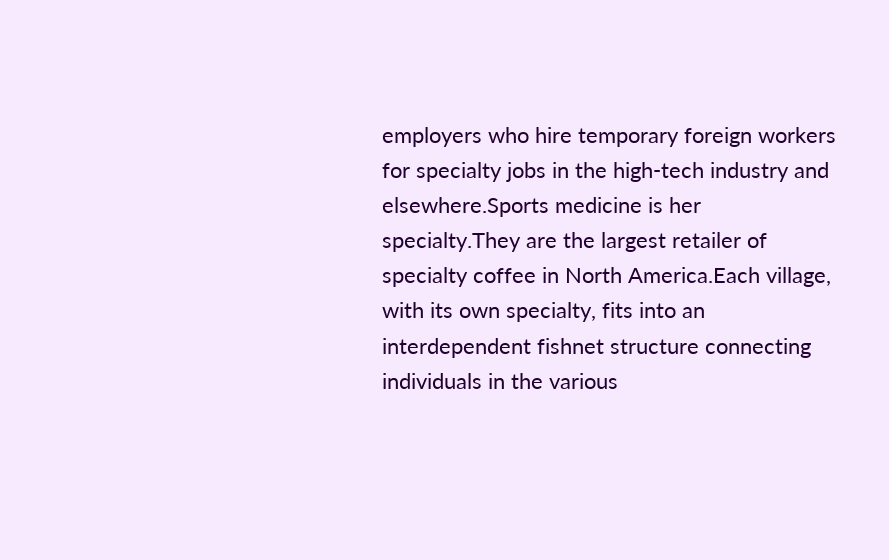employers who hire temporary foreign workers for specialty jobs in the high-tech industry and elsewhere.Sports medicine is her specialty.They are the largest retailer of specialty coffee in North America.Each village, with its own specialty, fits into an interdependent fishnet structure connecting individuals in the various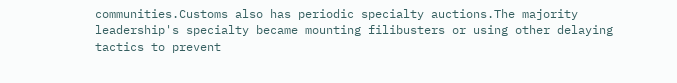communities.Customs also has periodic specialty auctions.The majority leadership's specialty became mounting filibusters or using other delaying tactics to prevent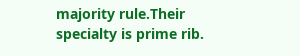majority rule.Their specialty is prime rib.